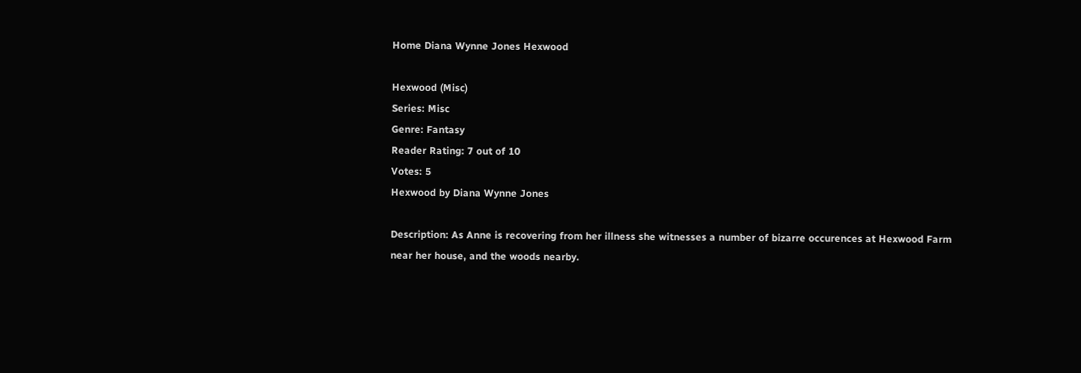Home Diana Wynne Jones Hexwood

Hexwood (Misc)
Series: Misc
Genre: Fantasy
Reader Rating: 7 out of 10
Votes: 5
Hexwood by Diana Wynne Jones

Description: As Anne is recovering from her illness she witnesses a number of bizarre occurences at Hexwood Farm near her house, and the woods nearby.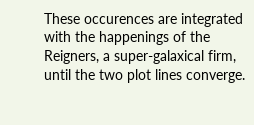These occurences are integrated with the happenings of the Reigners, a super-galaxical firm, until the two plot lines converge.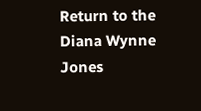Return to the Diana Wynne Jones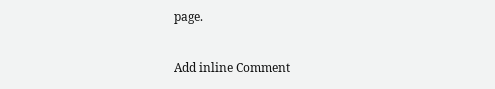page.

Add inline Comment